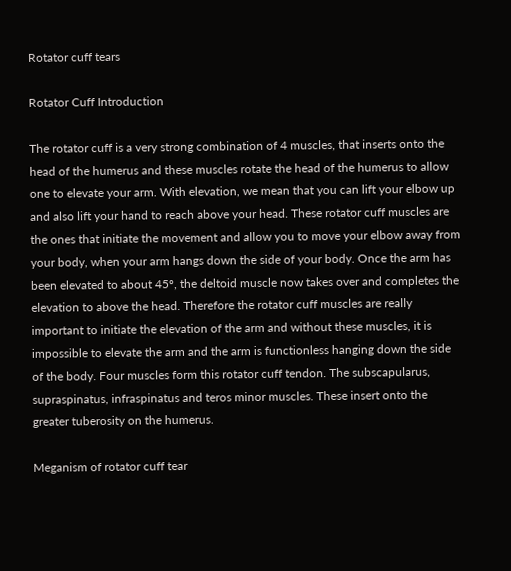Rotator cuff tears

Rotator Cuff Introduction

The rotator cuff is a very strong combination of 4 muscles, that inserts onto the head of the humerus and these muscles rotate the head of the humerus to allow one to elevate your arm. With elevation, we mean that you can lift your elbow up and also lift your hand to reach above your head. These rotator cuff muscles are the ones that initiate the movement and allow you to move your elbow away from your body, when your arm hangs down the side of your body. Once the arm has been elevated to about 45º, the deltoid muscle now takes over and completes the elevation to above the head. Therefore the rotator cuff muscles are really important to initiate the elevation of the arm and without these muscles, it is impossible to elevate the arm and the arm is functionless hanging down the side of the body. Four muscles form this rotator cuff tendon. The subscapularus, supraspinatus, infraspinatus and teros minor muscles. These insert onto the greater tuberosity on the humerus.

Meganism of rotator cuff tear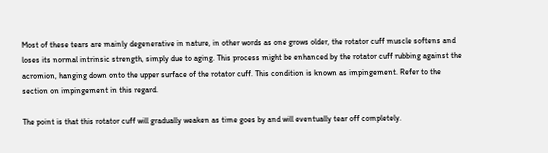Most of these tears are mainly degenerative in nature, in other words as one grows older, the rotator cuff muscle softens and loses its normal intrinsic strength, simply due to aging. This process might be enhanced by the rotator cuff rubbing against the acromion, hanging down onto the upper surface of the rotator cuff. This condition is known as impingement. Refer to the section on impingement in this regard.

The point is that this rotator cuff will gradually weaken as time goes by and will eventually tear off completely.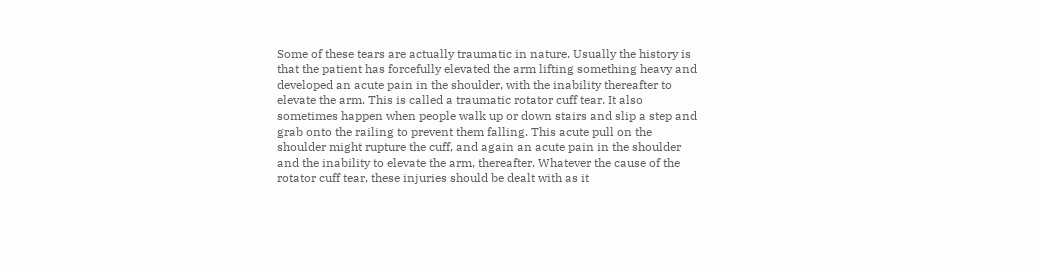Some of these tears are actually traumatic in nature. Usually the history is that the patient has forcefully elevated the arm lifting something heavy and developed an acute pain in the shoulder, with the inability thereafter to elevate the arm. This is called a traumatic rotator cuff tear. It also sometimes happen when people walk up or down stairs and slip a step and grab onto the railing to prevent them falling. This acute pull on the shoulder might rupture the cuff, and again an acute pain in the shoulder and the inability to elevate the arm, thereafter. Whatever the cause of the rotator cuff tear, these injuries should be dealt with as it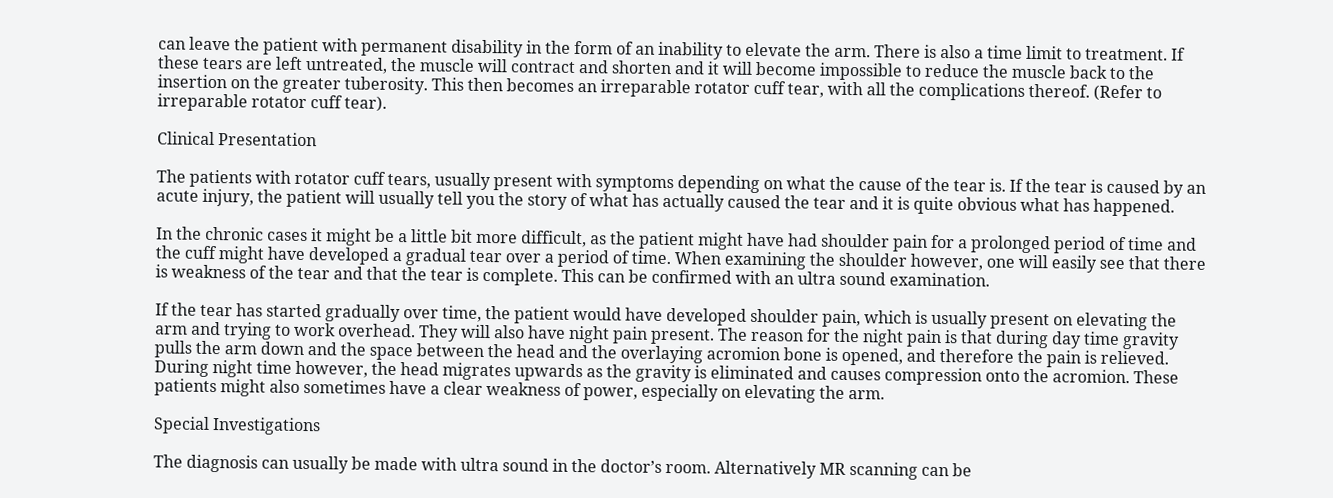can leave the patient with permanent disability in the form of an inability to elevate the arm. There is also a time limit to treatment. If these tears are left untreated, the muscle will contract and shorten and it will become impossible to reduce the muscle back to the insertion on the greater tuberosity. This then becomes an irreparable rotator cuff tear, with all the complications thereof. (Refer to irreparable rotator cuff tear).

Clinical Presentation

The patients with rotator cuff tears, usually present with symptoms depending on what the cause of the tear is. If the tear is caused by an acute injury, the patient will usually tell you the story of what has actually caused the tear and it is quite obvious what has happened.

In the chronic cases it might be a little bit more difficult, as the patient might have had shoulder pain for a prolonged period of time and the cuff might have developed a gradual tear over a period of time. When examining the shoulder however, one will easily see that there is weakness of the tear and that the tear is complete. This can be confirmed with an ultra sound examination.

If the tear has started gradually over time, the patient would have developed shoulder pain, which is usually present on elevating the arm and trying to work overhead. They will also have night pain present. The reason for the night pain is that during day time gravity pulls the arm down and the space between the head and the overlaying acromion bone is opened, and therefore the pain is relieved. During night time however, the head migrates upwards as the gravity is eliminated and causes compression onto the acromion. These patients might also sometimes have a clear weakness of power, especially on elevating the arm.

Special Investigations

The diagnosis can usually be made with ultra sound in the doctor’s room. Alternatively MR scanning can be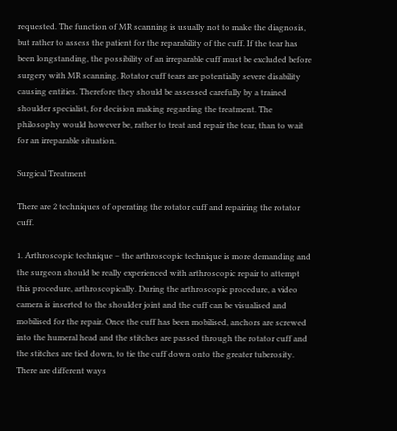requested. The function of MR scanning is usually not to make the diagnosis, but rather to assess the patient for the reparability of the cuff. If the tear has been longstanding, the possibility of an irreparable cuff must be excluded before surgery with MR scanning. Rotator cuff tears are potentially severe disability causing entities. Therefore they should be assessed carefully by a trained shoulder specialist, for decision making regarding the treatment. The philosophy would however be, rather to treat and repair the tear, than to wait for an irreparable situation.

Surgical Treatment

There are 2 techniques of operating the rotator cuff and repairing the rotator cuff.

1. Arthroscopic technique – the arthroscopic technique is more demanding and the surgeon should be really experienced with arthroscopic repair to attempt this procedure, arthroscopically. During the arthroscopic procedure, a video camera is inserted to the shoulder joint and the cuff can be visualised and mobilised for the repair. Once the cuff has been mobilised, anchors are screwed into the humeral head and the stitches are passed through the rotator cuff and the stitches are tied down, to tie the cuff down onto the greater tuberosity. There are different ways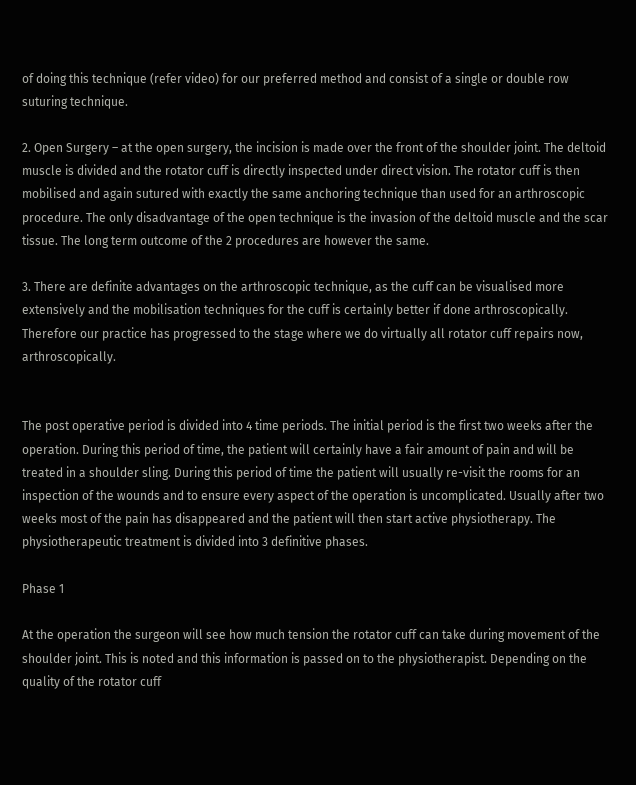of doing this technique (refer video) for our preferred method and consist of a single or double row suturing technique.

2. Open Surgery – at the open surgery, the incision is made over the front of the shoulder joint. The deltoid muscle is divided and the rotator cuff is directly inspected under direct vision. The rotator cuff is then mobilised and again sutured with exactly the same anchoring technique than used for an arthroscopic procedure. The only disadvantage of the open technique is the invasion of the deltoid muscle and the scar tissue. The long term outcome of the 2 procedures are however the same.

3. There are definite advantages on the arthroscopic technique, as the cuff can be visualised more extensively and the mobilisation techniques for the cuff is certainly better if done arthroscopically. Therefore our practice has progressed to the stage where we do virtually all rotator cuff repairs now, arthroscopically.


The post operative period is divided into 4 time periods. The initial period is the first two weeks after the operation. During this period of time, the patient will certainly have a fair amount of pain and will be treated in a shoulder sling. During this period of time the patient will usually re-visit the rooms for an inspection of the wounds and to ensure every aspect of the operation is uncomplicated. Usually after two weeks most of the pain has disappeared and the patient will then start active physiotherapy. The physiotherapeutic treatment is divided into 3 definitive phases.

Phase 1

At the operation the surgeon will see how much tension the rotator cuff can take during movement of the shoulder joint. This is noted and this information is passed on to the physiotherapist. Depending on the quality of the rotator cuff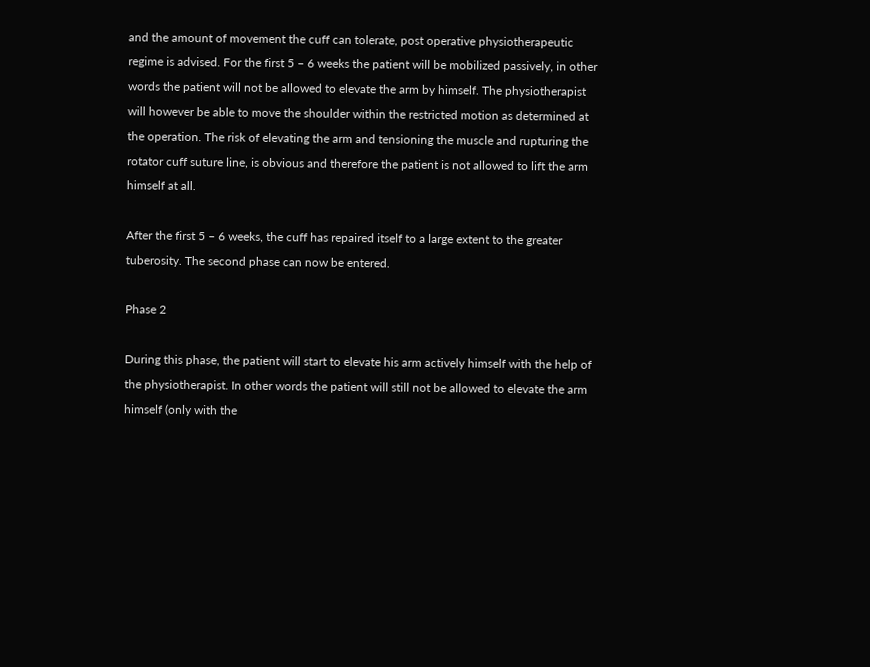and the amount of movement the cuff can tolerate, post operative physiotherapeutic regime is advised. For the first 5 – 6 weeks the patient will be mobilized passively, in other words the patient will not be allowed to elevate the arm by himself. The physiotherapist will however be able to move the shoulder within the restricted motion as determined at the operation. The risk of elevating the arm and tensioning the muscle and rupturing the rotator cuff suture line, is obvious and therefore the patient is not allowed to lift the arm himself at all.

After the first 5 – 6 weeks, the cuff has repaired itself to a large extent to the greater tuberosity. The second phase can now be entered.

Phase 2

During this phase, the patient will start to elevate his arm actively himself with the help of the physiotherapist. In other words the patient will still not be allowed to elevate the arm himself (only with the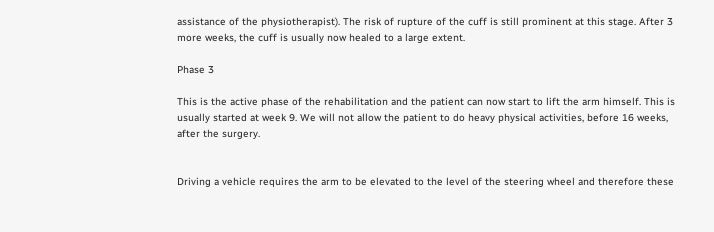assistance of the physiotherapist). The risk of rupture of the cuff is still prominent at this stage. After 3 more weeks, the cuff is usually now healed to a large extent.

Phase 3

This is the active phase of the rehabilitation and the patient can now start to lift the arm himself. This is usually started at week 9. We will not allow the patient to do heavy physical activities, before 16 weeks, after the surgery.


Driving a vehicle requires the arm to be elevated to the level of the steering wheel and therefore these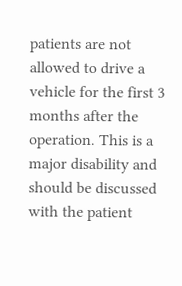patients are not allowed to drive a vehicle for the first 3 months after the operation. This is a major disability and should be discussed with the patient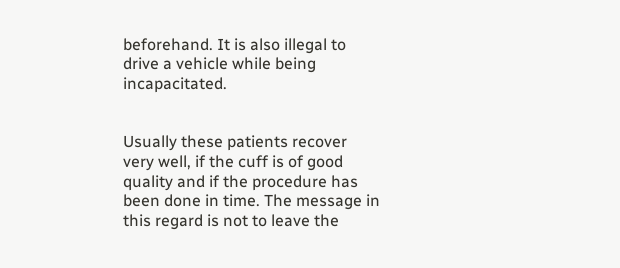beforehand. It is also illegal to drive a vehicle while being incapacitated.


Usually these patients recover very well, if the cuff is of good quality and if the procedure has been done in time. The message in this regard is not to leave the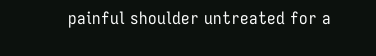painful shoulder untreated for a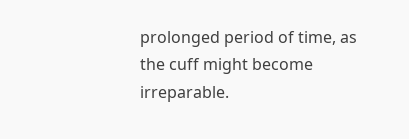prolonged period of time, as the cuff might become irreparable.